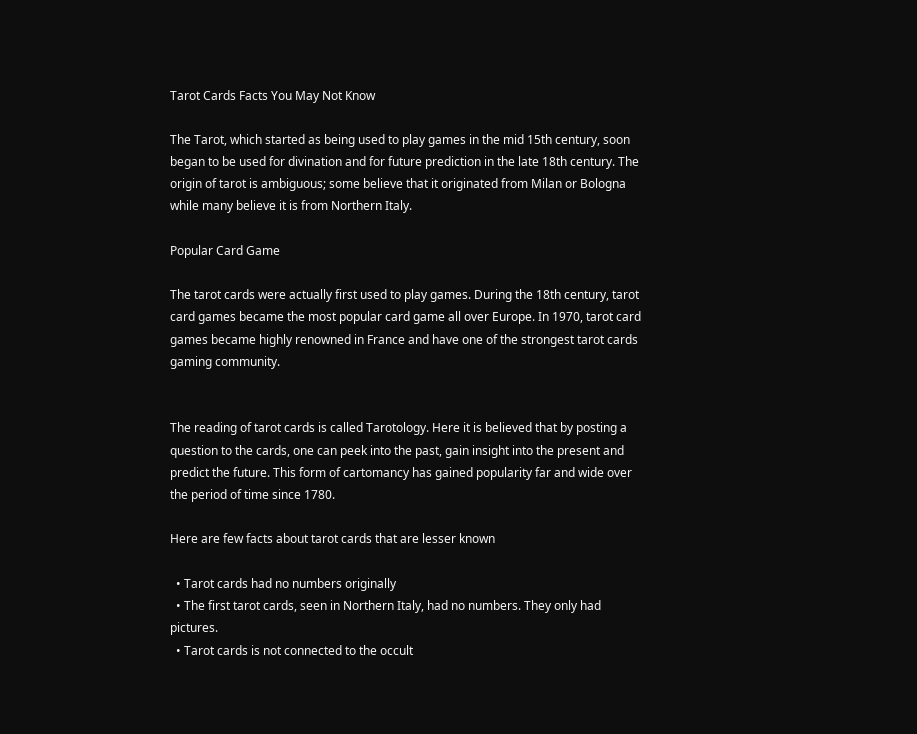Tarot Cards Facts You May Not Know

The Tarot, which started as being used to play games in the mid 15th century, soon began to be used for divination and for future prediction in the late 18th century. The origin of tarot is ambiguous; some believe that it originated from Milan or Bologna while many believe it is from Northern Italy.

Popular Card Game

The tarot cards were actually first used to play games. During the 18th century, tarot card games became the most popular card game all over Europe. In 1970, tarot card games became highly renowned in France and have one of the strongest tarot cards gaming community.


The reading of tarot cards is called Tarotology. Here it is believed that by posting a question to the cards, one can peek into the past, gain insight into the present and predict the future. This form of cartomancy has gained popularity far and wide over the period of time since 1780.

Here are few facts about tarot cards that are lesser known

  • Tarot cards had no numbers originally
  • The first tarot cards, seen in Northern Italy, had no numbers. They only had pictures.
  • Tarot cards is not connected to the occult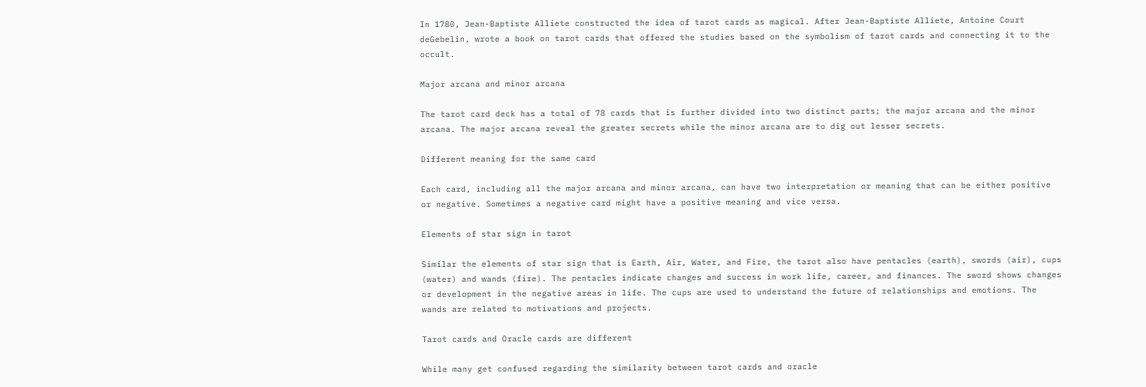In 1780, Jean-Baptiste Alliete constructed the idea of tarot cards as magical. After Jean-Baptiste Alliete, Antoine Court deGebelin, wrote a book on tarot cards that offered the studies based on the symbolism of tarot cards and connecting it to the occult.

Major arcana and minor arcana

The tarot card deck has a total of 78 cards that is further divided into two distinct parts; the major arcana and the minor arcana. The major arcana reveal the greater secrets while the minor arcana are to dig out lesser secrets.

Different meaning for the same card

Each card, including all the major arcana and minor arcana, can have two interpretation or meaning that can be either positive or negative. Sometimes a negative card might have a positive meaning and vice versa.

Elements of star sign in tarot

Similar the elements of star sign that is Earth, Air, Water, and Fire, the tarot also have pentacles (earth), swords (air), cups (water) and wands (fire). The pentacles indicate changes and success in work life, career, and finances. The sword shows changes or development in the negative areas in life. The cups are used to understand the future of relationships and emotions. The wands are related to motivations and projects.

Tarot cards and Oracle cards are different

While many get confused regarding the similarity between tarot cards and oracle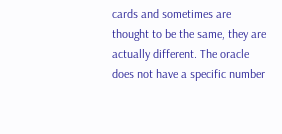cards and sometimes are thought to be the same, they are actually different. The oracle does not have a specific number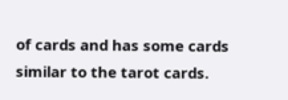of cards and has some cards similar to the tarot cards.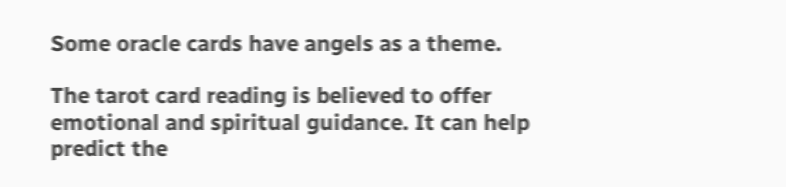Some oracle cards have angels as a theme.

The tarot card reading is believed to offer emotional and spiritual guidance. It can help predict the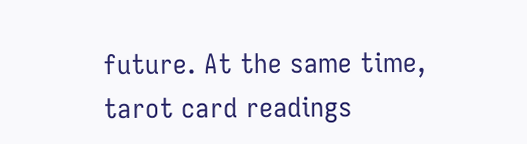future. At the same time, tarot card readings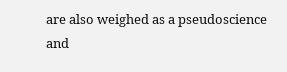are also weighed as a pseudoscience and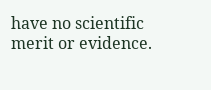have no scientific merit or evidence.